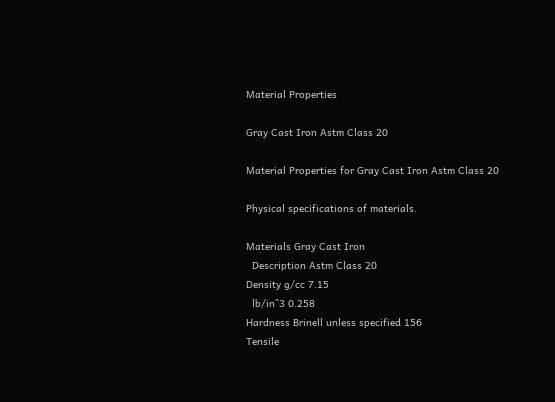Material Properties

Gray Cast Iron Astm Class 20

Material Properties for Gray Cast Iron Astm Class 20

Physical specifications of materials.

Materials Gray Cast Iron
  Description Astm Class 20
Density g/cc 7.15
  lb/in^3 0.258
Hardness Brinell unless specified 156
Tensile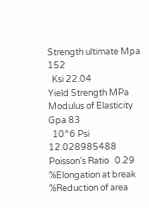Strength ultimate Mpa 152
  Ksi 22.04
Yield Strength MPa
Modulus of Elasticity Gpa 83
  10^6 Psi 12.028985488
Poisson’s Ratio   0.29
%Elongation at break
%Reduction of area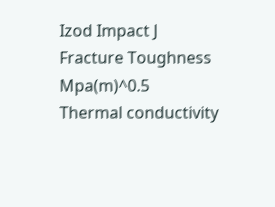Izod Impact J
Fracture Toughness Mpa(m)^0.5
Thermal conductivity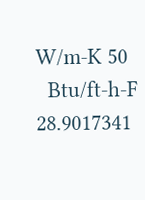W/m-K 50
  Btu/ft-h-F 28.9017341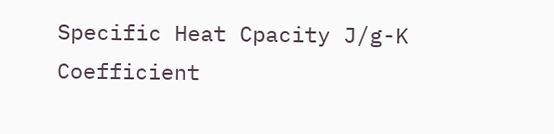Specific Heat Cpacity J/g-K
Coefficient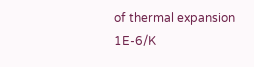of thermal expansion 1E-6/K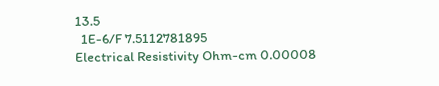13.5
  1E-6/F 7.5112781895
Electrical Resistivity Ohm-cm 0.00008